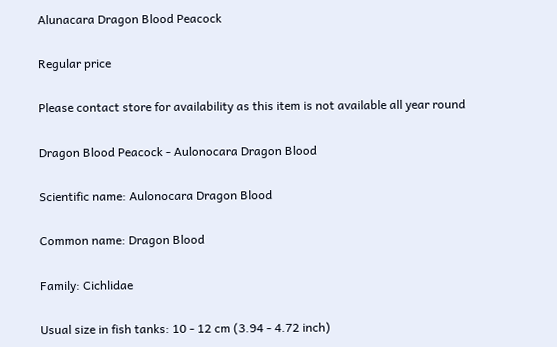Alunacara Dragon Blood Peacock

Regular price

Please contact store for availability as this item is not available all year round

Dragon Blood Peacock - Aulonocara Dragon Blood

Scientific name: Aulonocara Dragon Blood

Common name: Dragon Blood

Family: Cichlidae

Usual size in fish tanks: 10 - 12 cm (3.94 - 4.72 inch)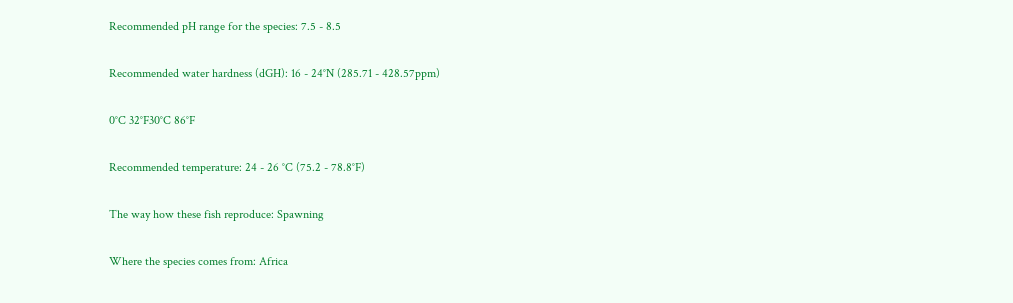Recommended pH range for the species: 7.5 - 8.5

Recommended water hardness (dGH): 16 - 24°N (285.71 - 428.57ppm)

0°C 32°F30°C 86°F

Recommended temperature: 24 - 26 °C (75.2 - 78.8°F)

The way how these fish reproduce: Spawning

Where the species comes from: Africa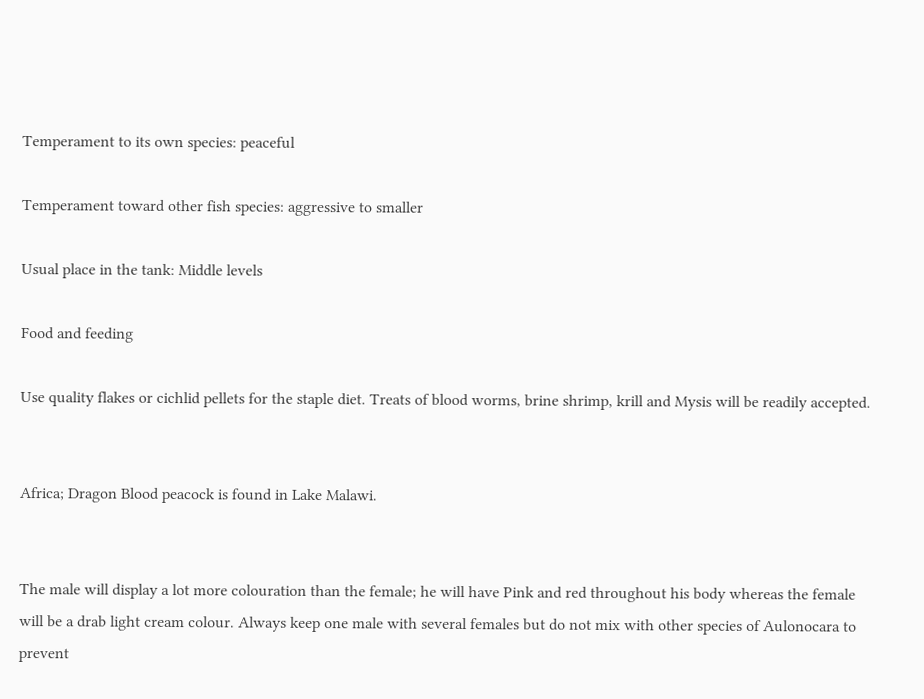Temperament to its own species: peaceful

Temperament toward other fish species: aggressive to smaller

Usual place in the tank: Middle levels

Food and feeding

Use quality flakes or cichlid pellets for the staple diet. Treats of blood worms, brine shrimp, krill and Mysis will be readily accepted.


Africa; Dragon Blood peacock is found in Lake Malawi.


The male will display a lot more colouration than the female; he will have Pink and red throughout his body whereas the female will be a drab light cream colour. Always keep one male with several females but do not mix with other species of Aulonocara to prevent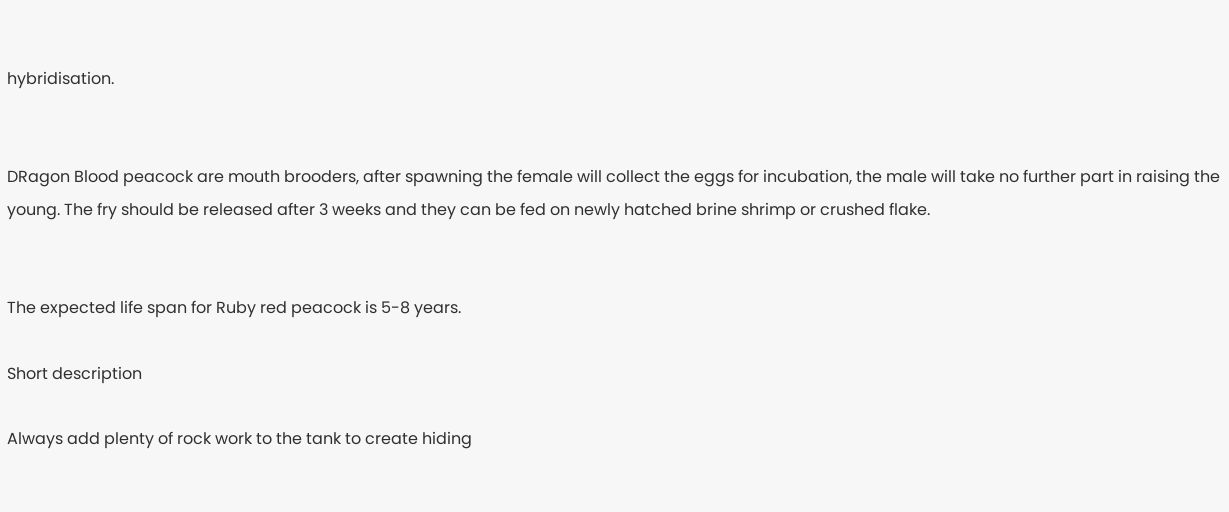hybridisation.


DRagon Blood peacock are mouth brooders, after spawning the female will collect the eggs for incubation, the male will take no further part in raising the young. The fry should be released after 3 weeks and they can be fed on newly hatched brine shrimp or crushed flake.


The expected life span for Ruby red peacock is 5-8 years.

Short description

Always add plenty of rock work to the tank to create hiding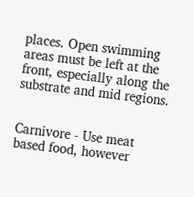places. Open swimming areas must be left at the front, especially along the substrate and mid regions.


Carnivore - Use meat based food, however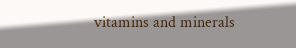vitamins and minerals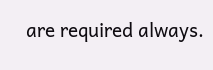are required always.